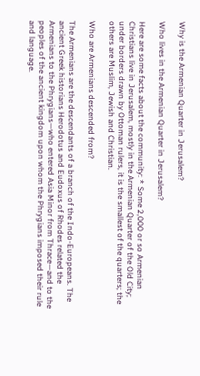Why is the Armenian Quarter in Jerusalem?

Who lives in the Armenian Quarter in Jerusalem?

Here are some facts about the community: * Some 2,000 or so Armenian Christians live in Jerusalem, mostly in the Armenian Quarter of the Old City; under borders drawn by Ottoman rulers, it is the smallest of the quarters; the others are Muslim, Jewish and Christian.

Who are Armenians descended from?

The Armenians are the descendants of a branch of the Indo-Europeans. The ancient Greek historians Herodotus and Eudoxus of Rhodes related the Armenians to the Phrygians—who entered Asia Minor from Thrace—and to the peoples of the ancient kingdom upon whom the Phrygians imposed their rule and language.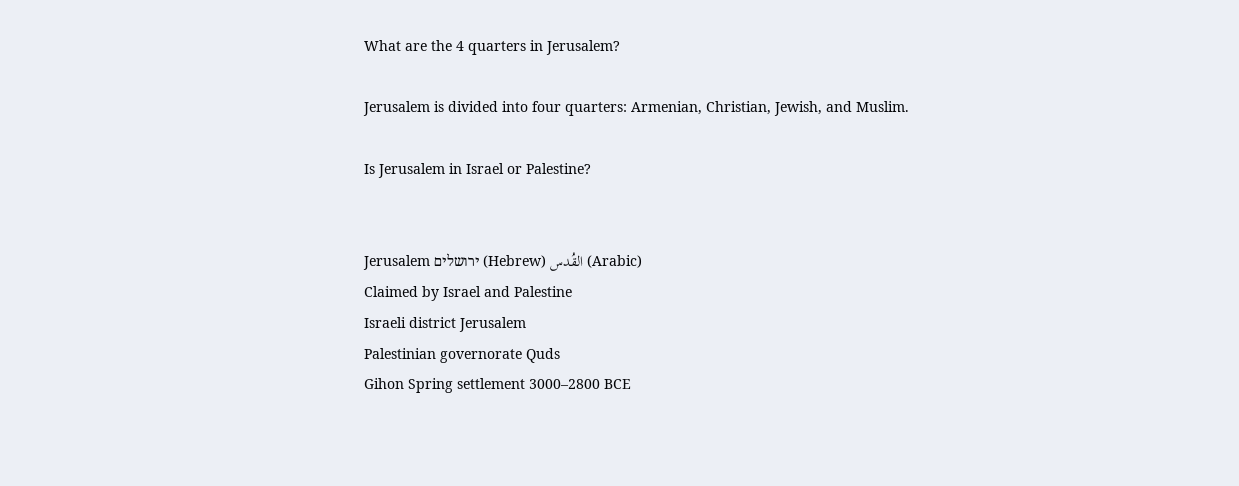What are the 4 quarters in Jerusalem?

Jerusalem is divided into four quarters: Armenian, Christian, Jewish, and Muslim.

Is Jerusalem in Israel or Palestine?


Jerusalem ירושלים (Hebrew) القُدس (Arabic)
Claimed by Israel and Palestine
Israeli district Jerusalem
Palestinian governorate Quds
Gihon Spring settlement 3000–2800 BCE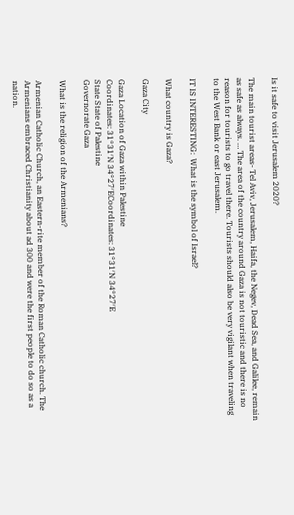Is it safe to visit Jerusalem 2020?

The main tourist areas- Tel Aviv, Jerusalem, Haifa, the Negev, Dead Sea, and Galilee, remain as safe as always. … The area of the country around Gaza is not touristic and there is no reason for tourists to go travel there. Tourists should also be very vigilant when traveling to the West Bank or east Jerusalem.

IT IS INTERESTING:  What is the symbol of Israel?

What country is Gaza?

Gaza City

Gaza Location of Gaza within Palestine
Coordinates: 31°31′N 34°27′ECoordinates: 31°31′N 34°27′E
State State of Palestine
Governorate Gaza

What is the religion of the Armenians?

Armenian Catholic Church, an Eastern-rite member of the Roman Catholic church. The Armenians embraced Christianity about ad 300 and were the first people to do so as a nation.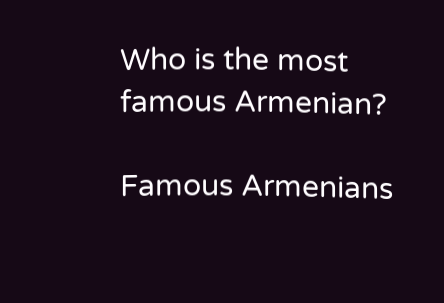Who is the most famous Armenian?

Famous Armenians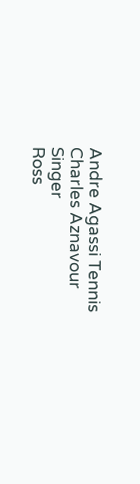Andre Agassi Tennis
Charles Aznavour Singer
Ross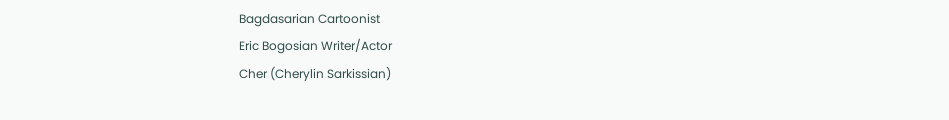Bagdasarian Cartoonist
Eric Bogosian Writer/Actor
Cher (Cherylin Sarkissian)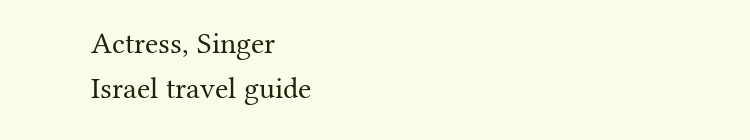Actress, Singer
Israel travel guide